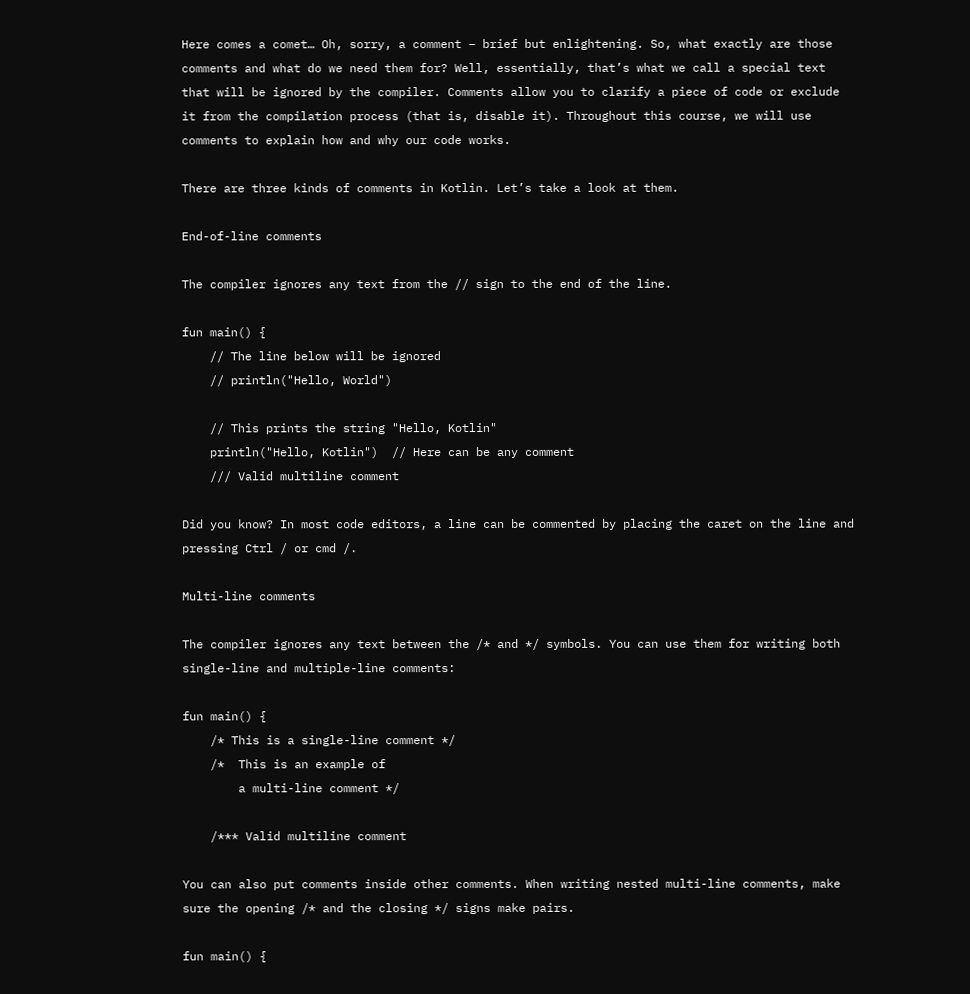Here comes a comet… Oh, sorry, a comment – brief but enlightening. So, what exactly are those comments and what do we need them for? Well, essentially, that’s what we call a special text that will be ignored by the compiler. Comments allow you to clarify a piece of code or exclude it from the compilation process (that is, disable it). Throughout this course, we will use comments to explain how and why our code works.

There are three kinds of comments in Kotlin. Let’s take a look at them.

End-of-line comments

The compiler ignores any text from the // sign to the end of the line.

fun main() {
    // The line below will be ignored
    // println("Hello, World")

    // This prints the string "Hello, Kotlin"
    println("Hello, Kotlin")  // Here can be any comment
    /// Valid multiline comment

Did you know? In most code editors, a line can be commented by placing the caret on the line and pressing Ctrl / or cmd /.

Multi-line comments

The compiler ignores any text between the /* and */ symbols. You can use them for writing both single-line and multiple-line comments:

fun main() {
    /* This is a single-line comment */
    /*  This is an example of
        a multi-line comment */

    /*** Valid multiline comment

You can also put comments inside other comments. When writing nested multi-line comments, make sure the opening /* and the closing */ signs make pairs.

fun main() {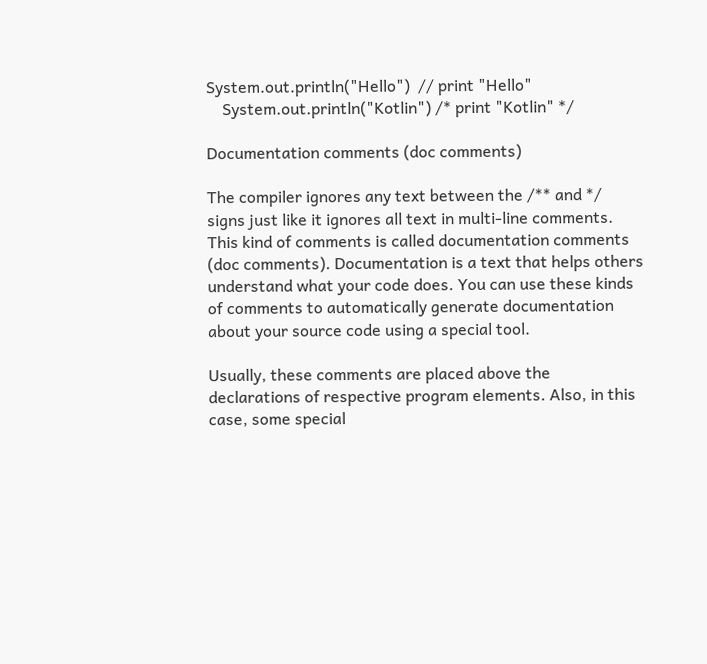System.out.println("Hello")  // print "Hello"
    System.out.println("Kotlin") /* print "Kotlin" */

Documentation comments (doc comments)

The compiler ignores any text between the /** and */ signs just like it ignores all text in multi-line comments. This kind of comments is called documentation comments (doc comments). Documentation is a text that helps others understand what your code does. You can use these kinds of comments to automatically generate documentation about your source code using a special tool.

Usually, these comments are placed above the declarations of respective program elements. Also, in this case, some special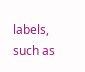labels, such as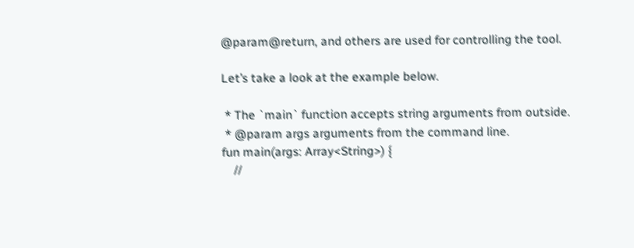@param@return, and others are used for controlling the tool.

Let’s take a look at the example below.

 * The `main` function accepts string arguments from outside.
 * @param args arguments from the command line.
fun main(args: Array<String>) {
    //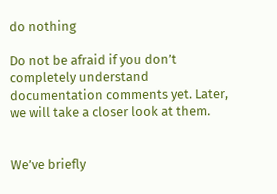do nothing

Do not be afraid if you don’t completely understand documentation comments yet. Later, we will take a closer look at them.


We’ve briefly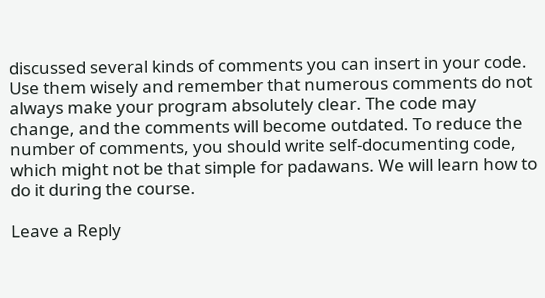discussed several kinds of comments you can insert in your code. Use them wisely and remember that numerous comments do not always make your program absolutely clear. The code may change, and the comments will become outdated. To reduce the number of comments, you should write self-documenting code, which might not be that simple for padawans. We will learn how to do it during the course.

Leave a Reply